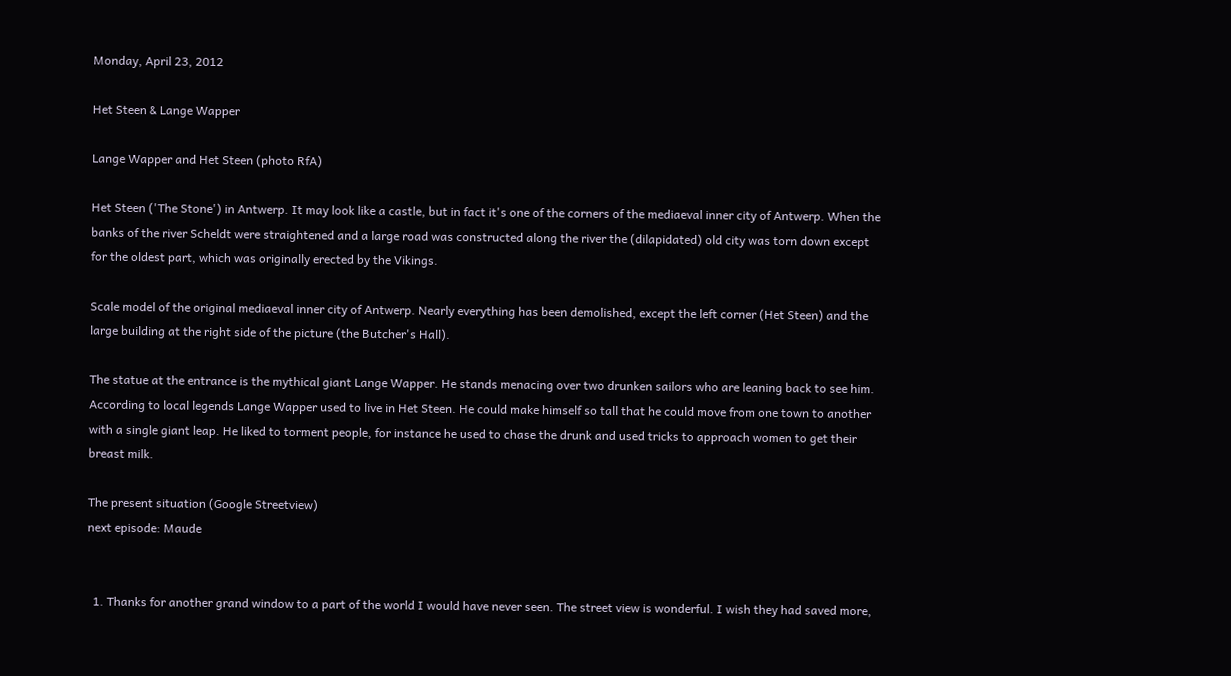Monday, April 23, 2012

Het Steen & Lange Wapper

Lange Wapper and Het Steen (photo RfA)

Het Steen ('The Stone') in Antwerp. It may look like a castle, but in fact it's one of the corners of the mediaeval inner city of Antwerp. When the banks of the river Scheldt were straightened and a large road was constructed along the river the (dilapidated) old city was torn down except for the oldest part, which was originally erected by the Vikings.

Scale model of the original mediaeval inner city of Antwerp. Nearly everything has been demolished, except the left corner (Het Steen) and the large building at the right side of the picture (the Butcher's Hall).

The statue at the entrance is the mythical giant Lange Wapper. He stands menacing over two drunken sailors who are leaning back to see him. According to local legends Lange Wapper used to live in Het Steen. He could make himself so tall that he could move from one town to another with a single giant leap. He liked to torment people, for instance he used to chase the drunk and used tricks to approach women to get their breast milk.

The present situation (Google Streetview)
next episode: Maude


  1. Thanks for another grand window to a part of the world I would have never seen. The street view is wonderful. I wish they had saved more,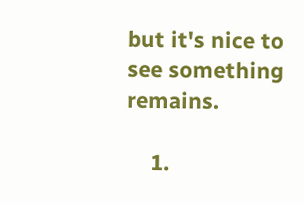but it's nice to see something remains.

    1.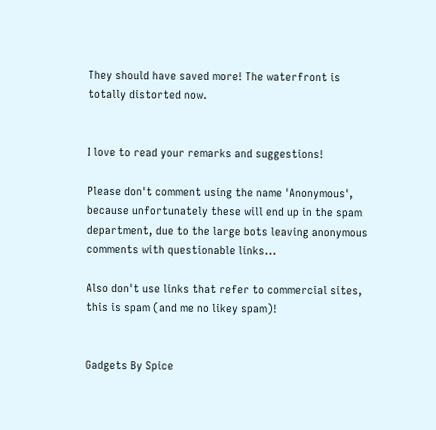They should have saved more! The waterfront is totally distorted now.


I love to read your remarks and suggestions!

Please don't comment using the name 'Anonymous', because unfortunately these will end up in the spam department, due to the large bots leaving anonymous comments with questionable links...

Also don't use links that refer to commercial sites, this is spam (and me no likey spam)!


Gadgets By Spice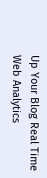Up Your Blog Real Time Web Analytics